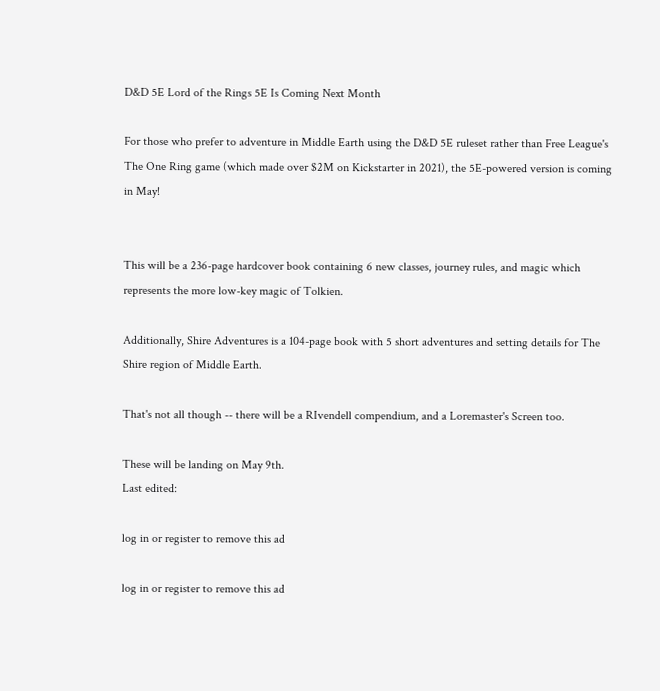D&D 5E Lord of the Rings 5E Is Coming Next Month

For those who prefer to adventure in Middle Earth using the D&D 5E ruleset rather than Free League's The One Ring game (which made over $2M on Kickstarter in 2021), the 5E-powered version is coming in May!


This will be a 236-page hardcover book containing 6 new classes, journey rules, and magic which represents the more low-key magic of Tolkien.

Additionally, Shire Adventures is a 104-page book with 5 short adventures and setting details for The Shire region of Middle Earth.

That's not all though -- there will be a RIvendell compendium, and a Loremaster's Screen too.

These will be landing on May 9th.
Last edited:

log in or register to remove this ad

log in or register to remove this ad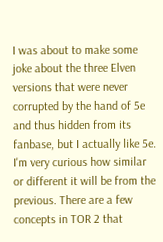I was about to make some joke about the three Elven versions that were never corrupted by the hand of 5e and thus hidden from its fanbase, but I actually like 5e. I'm very curious how similar or different it will be from the previous. There are a few concepts in TOR 2 that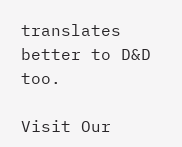translates better to D&D too.

Visit Our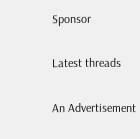Sponsor

Latest threads

An Advertisement